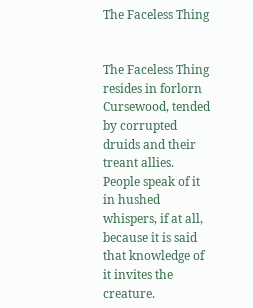The Faceless Thing


The Faceless Thing resides in forlorn Cursewood, tended by corrupted druids and their treant allies. People speak of it in hushed whispers, if at all, because it is said that knowledge of it invites the creature.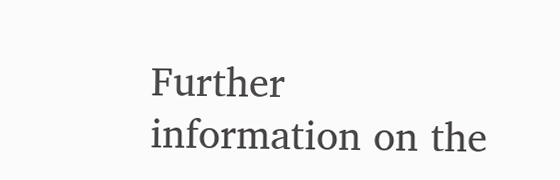Further information on the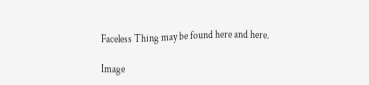Faceless Thing may be found here and here.

Image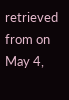retrieved from on May 4,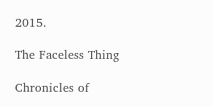2015.

The Faceless Thing

Chronicles of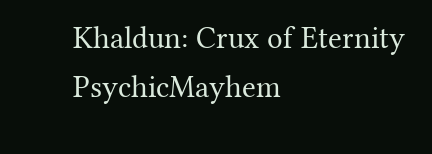Khaldun: Crux of Eternity PsychicMayhem